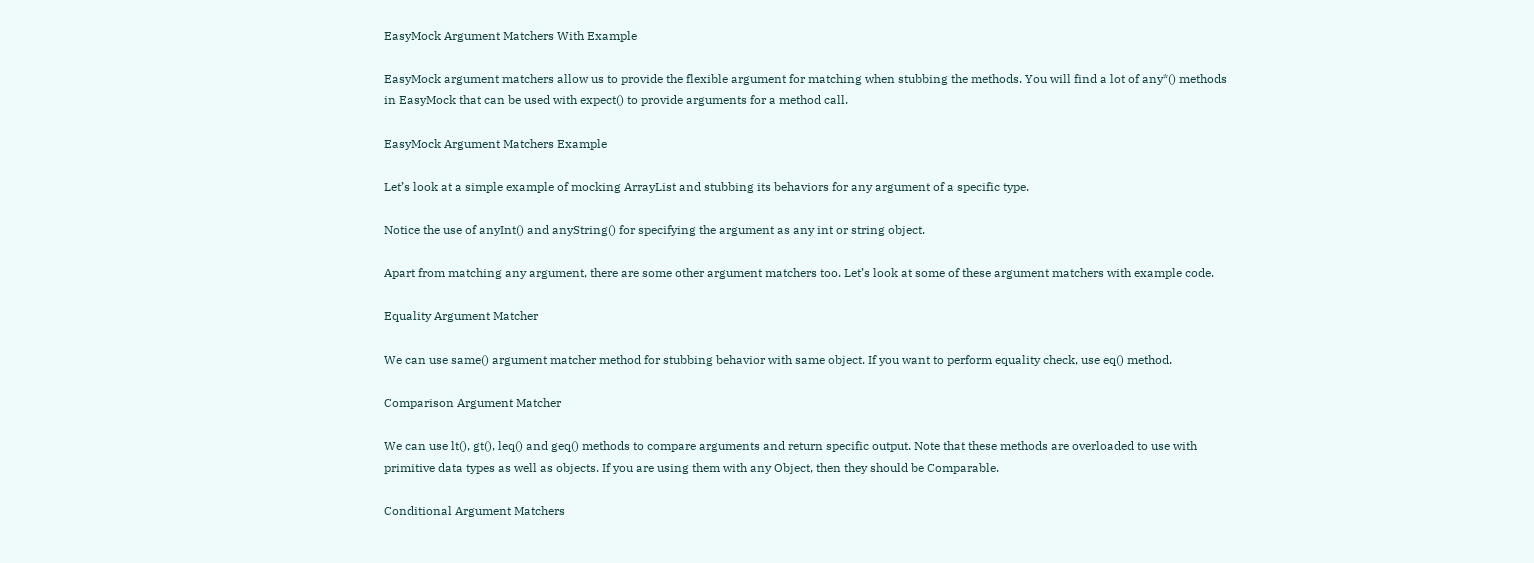EasyMock Argument Matchers With Example

EasyMock argument matchers allow us to provide the flexible argument for matching when stubbing the methods. You will find a lot of any*() methods in EasyMock that can be used with expect() to provide arguments for a method call.

EasyMock Argument Matchers Example

Let’s look at a simple example of mocking ArrayList and stubbing its behaviors for any argument of a specific type.

Notice the use of anyInt() and anyString() for specifying the argument as any int or string object.

Apart from matching any argument, there are some other argument matchers too. Let’s look at some of these argument matchers with example code.

Equality Argument Matcher

We can use same() argument matcher method for stubbing behavior with same object. If you want to perform equality check, use eq() method.

Comparison Argument Matcher

We can use lt(), gt(), leq() and geq() methods to compare arguments and return specific output. Note that these methods are overloaded to use with primitive data types as well as objects. If you are using them with any Object, then they should be Comparable.

Conditional Argument Matchers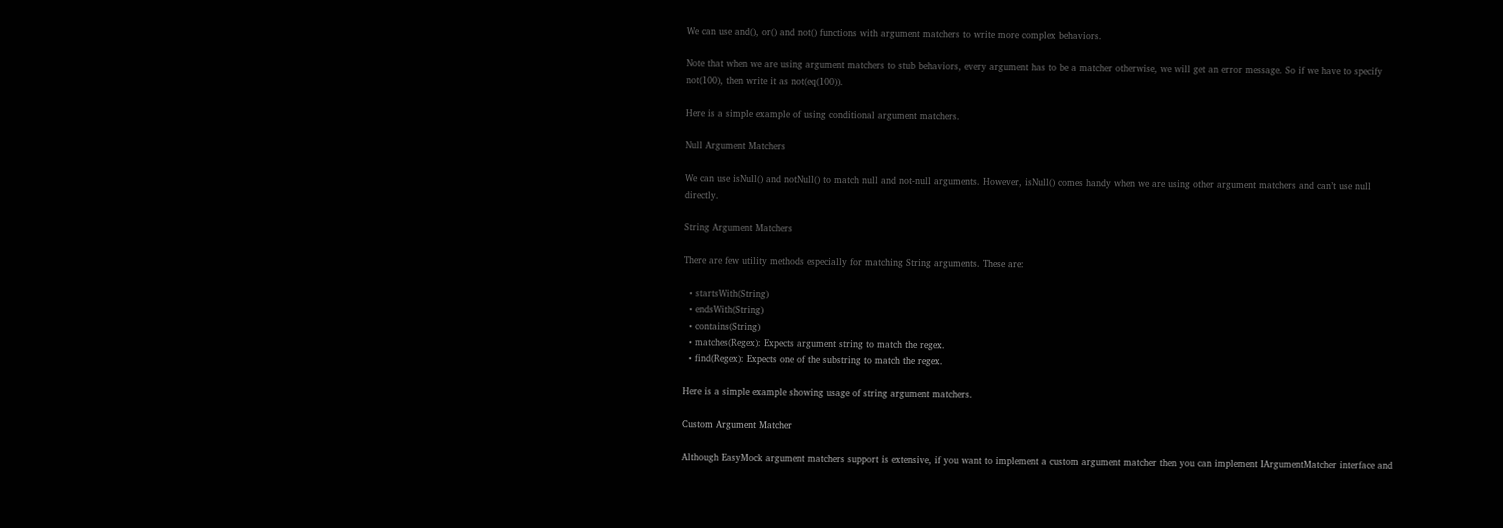We can use and(), or() and not() functions with argument matchers to write more complex behaviors.

Note that when we are using argument matchers to stub behaviors, every argument has to be a matcher otherwise, we will get an error message. So if we have to specify not(100), then write it as not(eq(100)).

Here is a simple example of using conditional argument matchers.

Null Argument Matchers

We can use isNull() and notNull() to match null and not-null arguments. However, isNull() comes handy when we are using other argument matchers and can’t use null directly.

String Argument Matchers

There are few utility methods especially for matching String arguments. These are:

  • startsWith(String)
  • endsWith(String)
  • contains(String)
  • matches(Regex): Expects argument string to match the regex.
  • find(Regex): Expects one of the substring to match the regex.

Here is a simple example showing usage of string argument matchers.

Custom Argument Matcher

Although EasyMock argument matchers support is extensive, if you want to implement a custom argument matcher then you can implement IArgumentMatcher interface and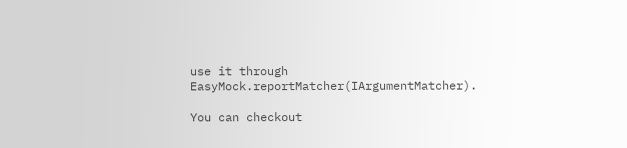use it through EasyMock.reportMatcher(IArgumentMatcher).

You can checkout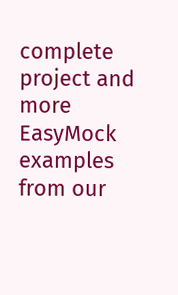complete project and more EasyMock examples from our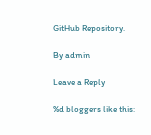GitHub Repository.

By admin

Leave a Reply

%d bloggers like this: